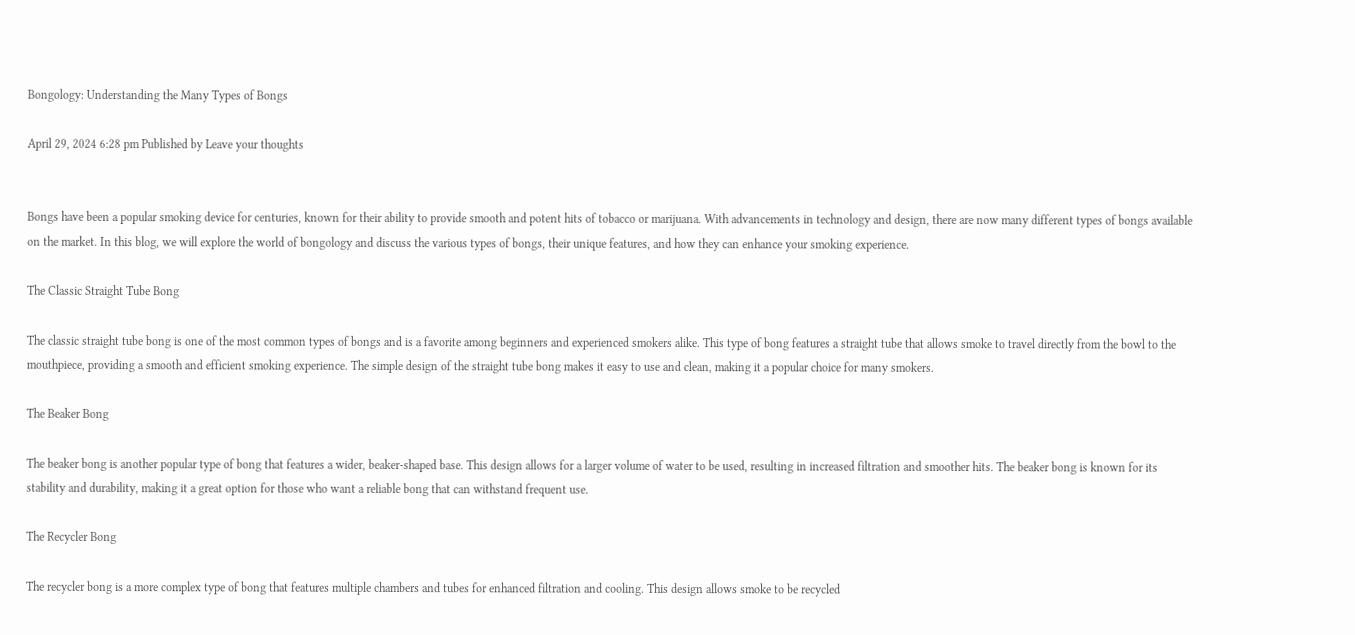Bongology: Understanding the Many Types of Bongs

April 29, 2024 6:28 pm Published by Leave your thoughts


Bongs have been a popular smoking device for centuries, known for their ability to provide smooth and potent hits of tobacco or marijuana. With advancements in technology and design, there are now many different types of bongs available on the market. In this blog, we will explore the world of bongology and discuss the various types of bongs, their unique features, and how they can enhance your smoking experience.

The Classic Straight Tube Bong

The classic straight tube bong is one of the most common types of bongs and is a favorite among beginners and experienced smokers alike. This type of bong features a straight tube that allows smoke to travel directly from the bowl to the mouthpiece, providing a smooth and efficient smoking experience. The simple design of the straight tube bong makes it easy to use and clean, making it a popular choice for many smokers.

The Beaker Bong

The beaker bong is another popular type of bong that features a wider, beaker-shaped base. This design allows for a larger volume of water to be used, resulting in increased filtration and smoother hits. The beaker bong is known for its stability and durability, making it a great option for those who want a reliable bong that can withstand frequent use.

The Recycler Bong

The recycler bong is a more complex type of bong that features multiple chambers and tubes for enhanced filtration and cooling. This design allows smoke to be recycled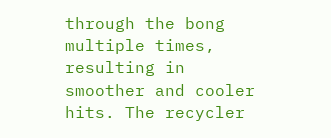through the bong multiple times, resulting in smoother and cooler hits. The recycler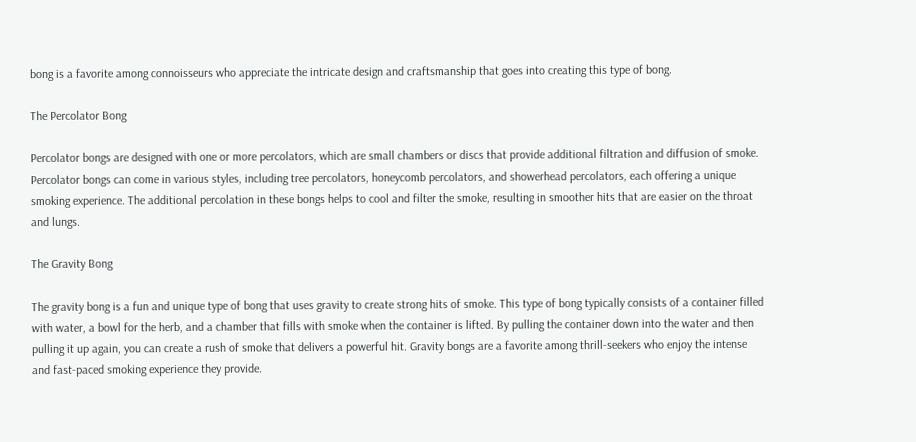bong is a favorite among connoisseurs who appreciate the intricate design and craftsmanship that goes into creating this type of bong.

The Percolator Bong

Percolator bongs are designed with one or more percolators, which are small chambers or discs that provide additional filtration and diffusion of smoke. Percolator bongs can come in various styles, including tree percolators, honeycomb percolators, and showerhead percolators, each offering a unique smoking experience. The additional percolation in these bongs helps to cool and filter the smoke, resulting in smoother hits that are easier on the throat and lungs.

The Gravity Bong

The gravity bong is a fun and unique type of bong that uses gravity to create strong hits of smoke. This type of bong typically consists of a container filled with water, a bowl for the herb, and a chamber that fills with smoke when the container is lifted. By pulling the container down into the water and then pulling it up again, you can create a rush of smoke that delivers a powerful hit. Gravity bongs are a favorite among thrill-seekers who enjoy the intense and fast-paced smoking experience they provide.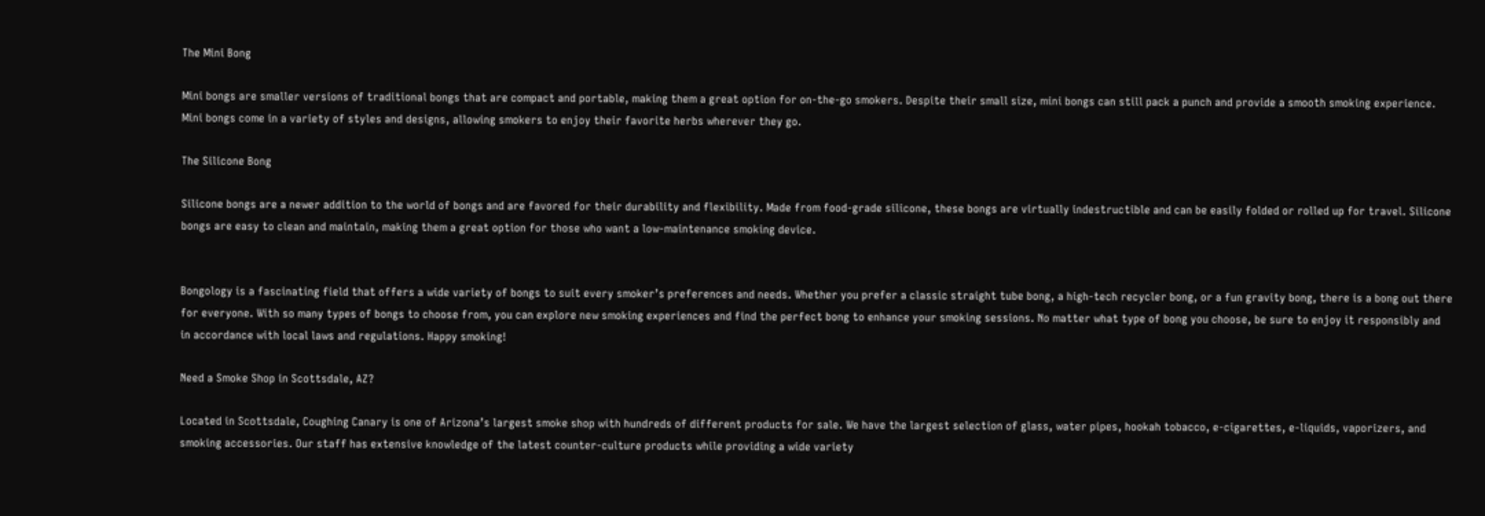The Mini Bong

Mini bongs are smaller versions of traditional bongs that are compact and portable, making them a great option for on-the-go smokers. Despite their small size, mini bongs can still pack a punch and provide a smooth smoking experience. Mini bongs come in a variety of styles and designs, allowing smokers to enjoy their favorite herbs wherever they go.

The Silicone Bong

Silicone bongs are a newer addition to the world of bongs and are favored for their durability and flexibility. Made from food-grade silicone, these bongs are virtually indestructible and can be easily folded or rolled up for travel. Silicone bongs are easy to clean and maintain, making them a great option for those who want a low-maintenance smoking device.


Bongology is a fascinating field that offers a wide variety of bongs to suit every smoker’s preferences and needs. Whether you prefer a classic straight tube bong, a high-tech recycler bong, or a fun gravity bong, there is a bong out there for everyone. With so many types of bongs to choose from, you can explore new smoking experiences and find the perfect bong to enhance your smoking sessions. No matter what type of bong you choose, be sure to enjoy it responsibly and in accordance with local laws and regulations. Happy smoking!

Need a Smoke Shop in Scottsdale, AZ?

Located in Scottsdale, Coughing Canary is one of Arizona’s largest smoke shop with hundreds of different products for sale. We have the largest selection of glass, water pipes, hookah tobacco, e-cigarettes, e-liquids, vaporizers, and smoking accessories. Our staff has extensive knowledge of the latest counter-culture products while providing a wide variety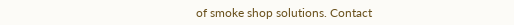of smoke shop solutions. Contact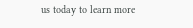us today to learn more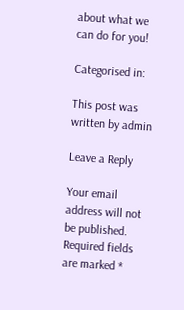about what we can do for you!

Categorised in:

This post was written by admin

Leave a Reply

Your email address will not be published. Required fields are marked *